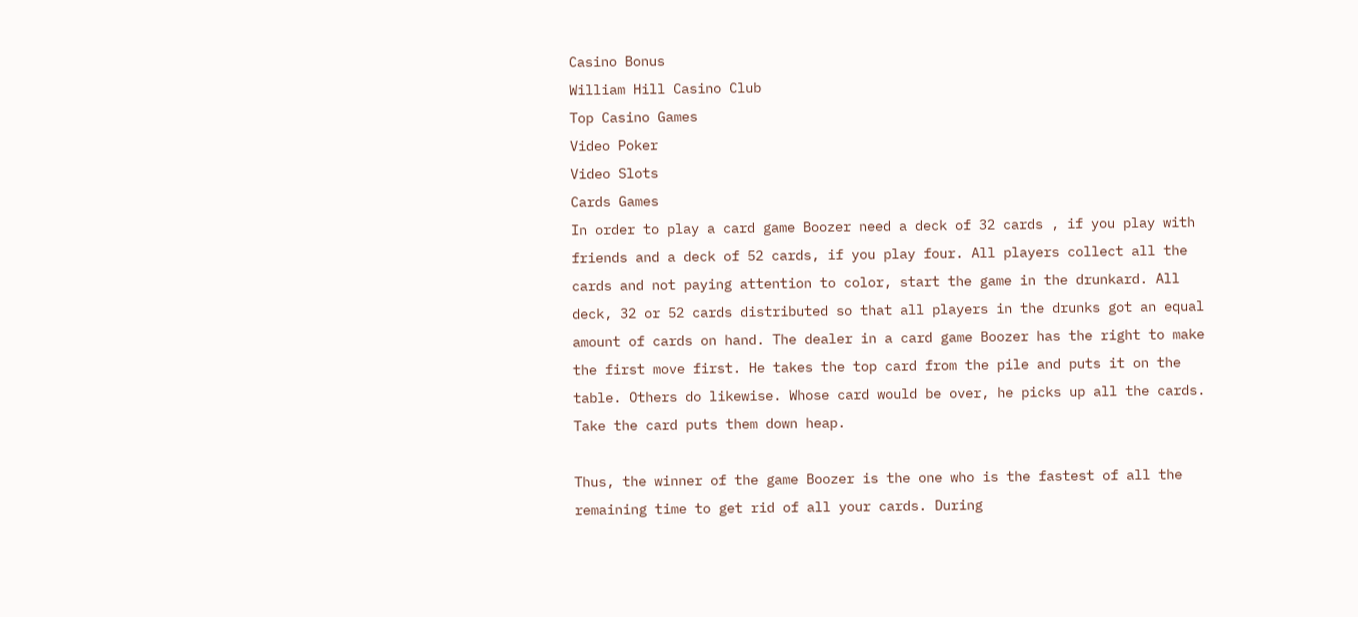Casino Bonus
William Hill Casino Club
Top Casino Games
Video Poker
Video Slots
Cards Games
In order to play a card game Boozer need a deck of 32 cards , if you play with friends and a deck of 52 cards, if you play four. All players collect all the cards and not paying attention to color, start the game in the drunkard. All deck, 32 or 52 cards distributed so that all players in the drunks got an equal amount of cards on hand. The dealer in a card game Boozer has the right to make the first move first. He takes the top card from the pile and puts it on the table. Others do likewise. Whose card would be over, he picks up all the cards. Take the card puts them down heap.

Thus, the winner of the game Boozer is the one who is the fastest of all the remaining time to get rid of all your cards. During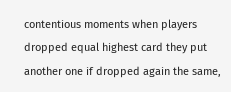contentious moments when players dropped equal highest card they put another one if dropped again the same,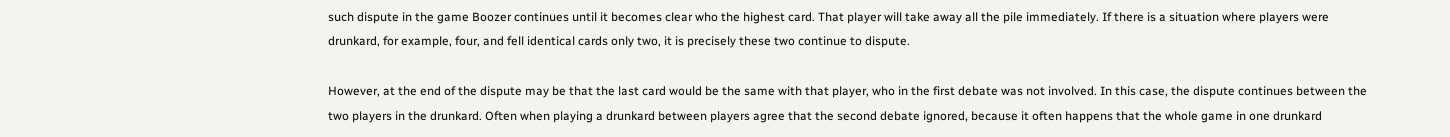such dispute in the game Boozer continues until it becomes clear who the highest card. That player will take away all the pile immediately. If there is a situation where players were drunkard, for example, four, and fell identical cards only two, it is precisely these two continue to dispute.

However, at the end of the dispute may be that the last card would be the same with that player, who in the first debate was not involved. In this case, the dispute continues between the two players in the drunkard. Often when playing a drunkard between players agree that the second debate ignored, because it often happens that the whole game in one drunkard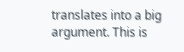translates into a big argument. This is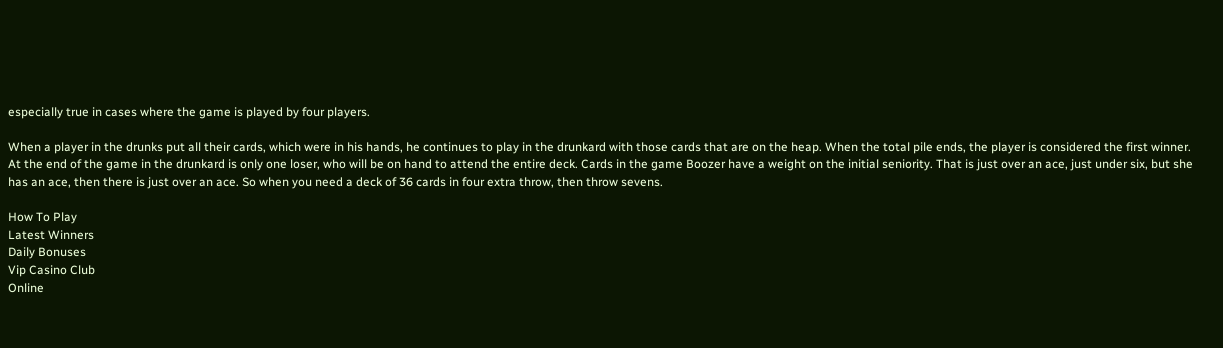especially true in cases where the game is played by four players.

When a player in the drunks put all their cards, which were in his hands, he continues to play in the drunkard with those cards that are on the heap. When the total pile ends, the player is considered the first winner. At the end of the game in the drunkard is only one loser, who will be on hand to attend the entire deck. Cards in the game Boozer have a weight on the initial seniority. That is just over an ace, just under six, but she has an ace, then there is just over an ace. So when you need a deck of 36 cards in four extra throw, then throw sevens.

How To Play
Latest Winners
Daily Bonuses
Vip Casino Club
Online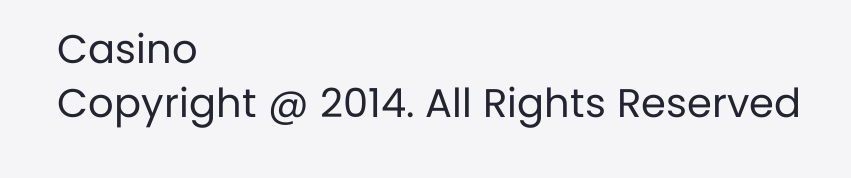Casino
Copyright @ 2014. All Rights Reserved